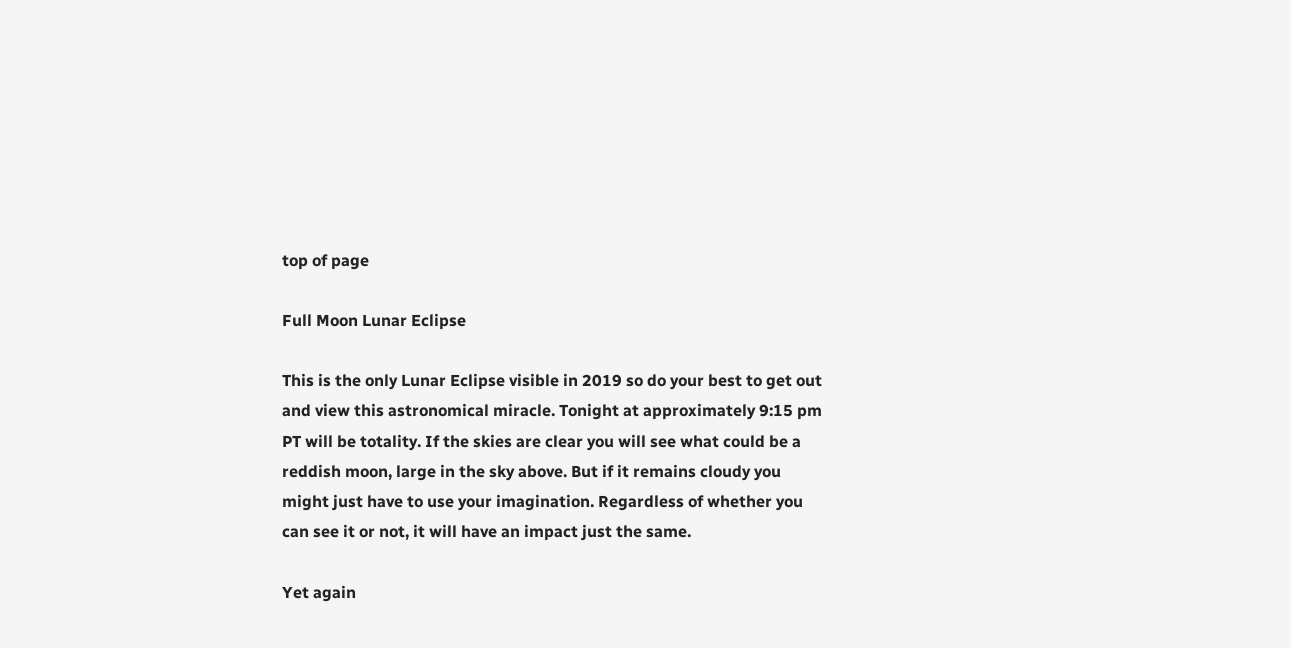top of page

Full Moon Lunar Eclipse

This is the only Lunar Eclipse visible in 2019 so do your best to get out and view this astronomical miracle. Tonight at approximately 9:15 pm PT will be totality. If the skies are clear you will see what could be a reddish moon, large in the sky above. But if it remains cloudy you might just have to use your imagination. Regardless of whether you can see it or not, it will have an impact just the same.

Yet again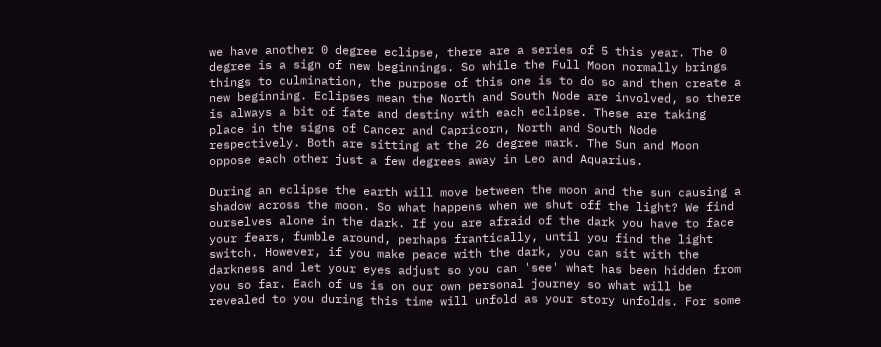we have another 0 degree eclipse, there are a series of 5 this year. The 0 degree is a sign of new beginnings. So while the Full Moon normally brings things to culmination, the purpose of this one is to do so and then create a new beginning. Eclipses mean the North and South Node are involved, so there is always a bit of fate and destiny with each eclipse. These are taking place in the signs of Cancer and Capricorn, North and South Node respectively. Both are sitting at the 26 degree mark. The Sun and Moon oppose each other just a few degrees away in Leo and Aquarius.

During an eclipse the earth will move between the moon and the sun causing a shadow across the moon. So what happens when we shut off the light? We find ourselves alone in the dark. If you are afraid of the dark you have to face your fears, fumble around, perhaps frantically, until you find the light switch. However, if you make peace with the dark, you can sit with the darkness and let your eyes adjust so you can 'see' what has been hidden from you so far. Each of us is on our own personal journey so what will be revealed to you during this time will unfold as your story unfolds. For some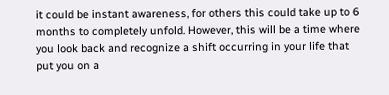it could be instant awareness, for others this could take up to 6 months to completely unfold. However, this will be a time where you look back and recognize a shift occurring in your life that put you on a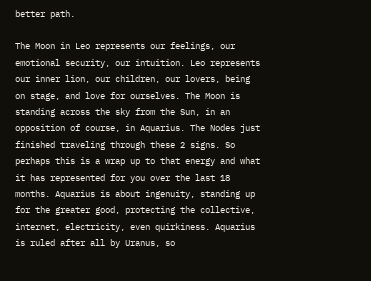better path.

The Moon in Leo represents our feelings, our emotional security, our intuition. Leo represents our inner lion, our children, our lovers, being on stage, and love for ourselves. The Moon is standing across the sky from the Sun, in an opposition of course, in Aquarius. The Nodes just finished traveling through these 2 signs. So perhaps this is a wrap up to that energy and what it has represented for you over the last 18 months. Aquarius is about ingenuity, standing up for the greater good, protecting the collective, internet, electricity, even quirkiness. Aquarius is ruled after all by Uranus, so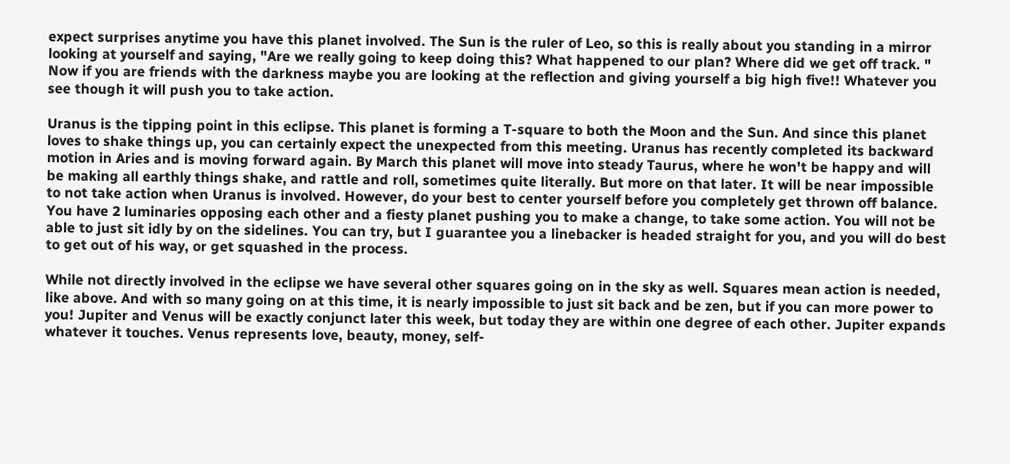expect surprises anytime you have this planet involved. The Sun is the ruler of Leo, so this is really about you standing in a mirror looking at yourself and saying, "Are we really going to keep doing this? What happened to our plan? Where did we get off track. " Now if you are friends with the darkness maybe you are looking at the reflection and giving yourself a big high five!! Whatever you see though it will push you to take action.

Uranus is the tipping point in this eclipse. This planet is forming a T-square to both the Moon and the Sun. And since this planet loves to shake things up, you can certainly expect the unexpected from this meeting. Uranus has recently completed its backward motion in Aries and is moving forward again. By March this planet will move into steady Taurus, where he won't be happy and will be making all earthly things shake, and rattle and roll, sometimes quite literally. But more on that later. It will be near impossible to not take action when Uranus is involved. However, do your best to center yourself before you completely get thrown off balance. You have 2 luminaries opposing each other and a fiesty planet pushing you to make a change, to take some action. You will not be able to just sit idly by on the sidelines. You can try, but I guarantee you a linebacker is headed straight for you, and you will do best to get out of his way, or get squashed in the process.

While not directly involved in the eclipse we have several other squares going on in the sky as well. Squares mean action is needed, like above. And with so many going on at this time, it is nearly impossible to just sit back and be zen, but if you can more power to you! Jupiter and Venus will be exactly conjunct later this week, but today they are within one degree of each other. Jupiter expands whatever it touches. Venus represents love, beauty, money, self-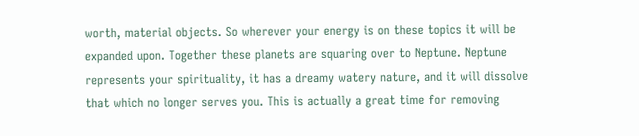worth, material objects. So wherever your energy is on these topics it will be expanded upon. Together these planets are squaring over to Neptune. Neptune represents your spirituality, it has a dreamy watery nature, and it will dissolve that which no longer serves you. This is actually a great time for removing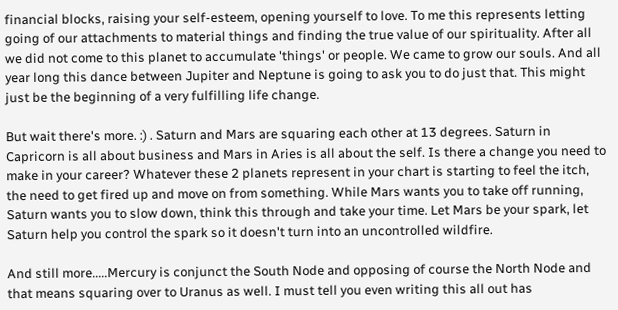financial blocks, raising your self-esteem, opening yourself to love. To me this represents letting going of our attachments to material things and finding the true value of our spirituality. After all we did not come to this planet to accumulate 'things' or people. We came to grow our souls. And all year long this dance between Jupiter and Neptune is going to ask you to do just that. This might just be the beginning of a very fulfilling life change.

But wait there's more. :) . Saturn and Mars are squaring each other at 13 degrees. Saturn in Capricorn is all about business and Mars in Aries is all about the self. Is there a change you need to make in your career? Whatever these 2 planets represent in your chart is starting to feel the itch, the need to get fired up and move on from something. While Mars wants you to take off running, Saturn wants you to slow down, think this through and take your time. Let Mars be your spark, let Saturn help you control the spark so it doesn't turn into an uncontrolled wildfire.

And still more.....Mercury is conjunct the South Node and opposing of course the North Node and that means squaring over to Uranus as well. I must tell you even writing this all out has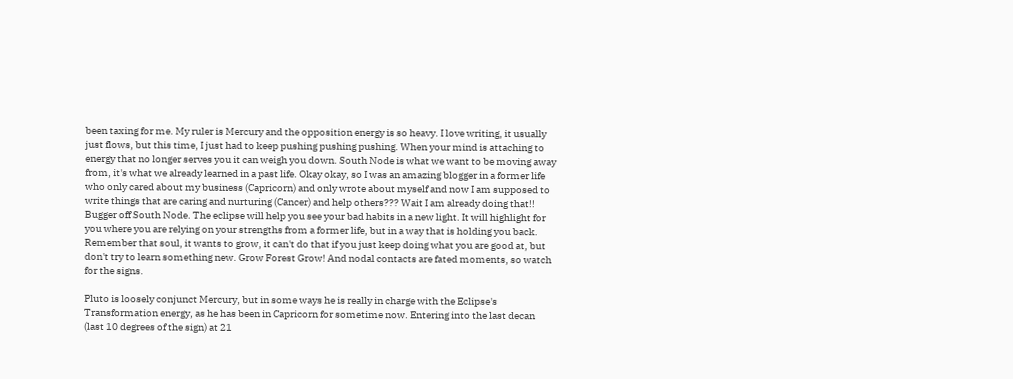been taxing for me. My ruler is Mercury and the opposition energy is so heavy. I love writing, it usually just flows, but this time, I just had to keep pushing pushing pushing. When your mind is attaching to energy that no longer serves you it can weigh you down. South Node is what we want to be moving away from, it's what we already learned in a past life. Okay okay, so I was an amazing blogger in a former life who only cared about my business (Capricorn) and only wrote about myself and now I am supposed to write things that are caring and nurturing (Cancer) and help others??? Wait I am already doing that!! Bugger off South Node. The eclipse will help you see your bad habits in a new light. It will highlight for you where you are relying on your strengths from a former life, but in a way that is holding you back. Remember that soul, it wants to grow, it can't do that if you just keep doing what you are good at, but don't try to learn something new. Grow Forest Grow! And nodal contacts are fated moments, so watch for the signs.

Pluto is loosely conjunct Mercury, but in some ways he is really in charge with the Eclipse's Transformation energy, as he has been in Capricorn for sometime now. Entering into the last decan (last 10 degrees of the sign) at 21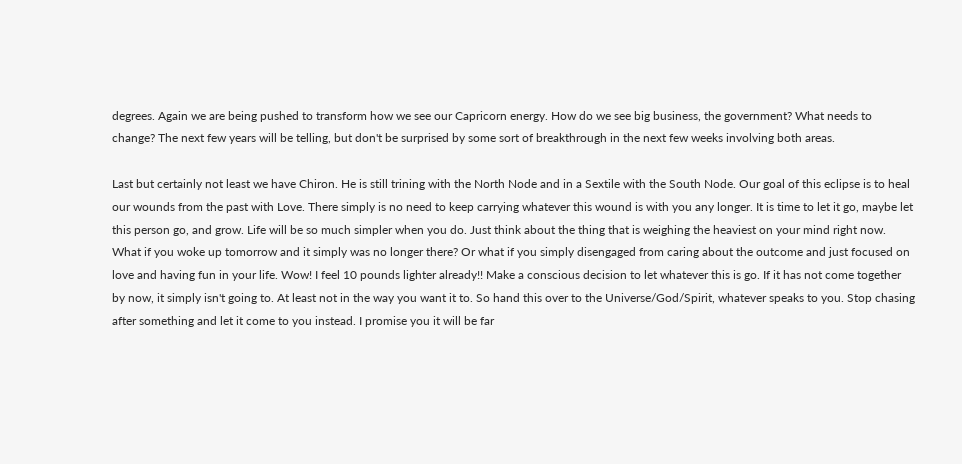degrees. Again we are being pushed to transform how we see our Capricorn energy. How do we see big business, the government? What needs to change? The next few years will be telling, but don't be surprised by some sort of breakthrough in the next few weeks involving both areas.

Last but certainly not least we have Chiron. He is still trining with the North Node and in a Sextile with the South Node. Our goal of this eclipse is to heal our wounds from the past with Love. There simply is no need to keep carrying whatever this wound is with you any longer. It is time to let it go, maybe let this person go, and grow. Life will be so much simpler when you do. Just think about the thing that is weighing the heaviest on your mind right now. What if you woke up tomorrow and it simply was no longer there? Or what if you simply disengaged from caring about the outcome and just focused on love and having fun in your life. Wow! I feel 10 pounds lighter already!! Make a conscious decision to let whatever this is go. If it has not come together by now, it simply isn't going to. At least not in the way you want it to. So hand this over to the Universe/God/Spirit, whatever speaks to you. Stop chasing after something and let it come to you instead. I promise you it will be far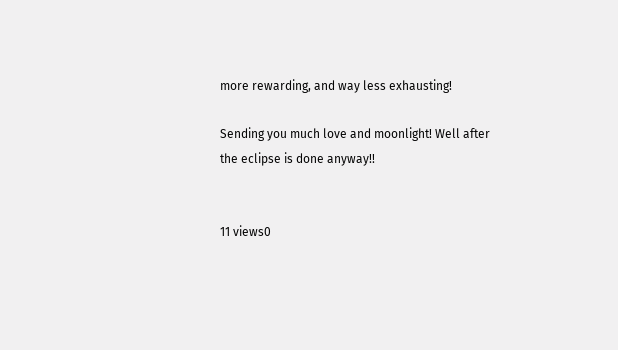more rewarding, and way less exhausting!

Sending you much love and moonlight! Well after the eclipse is done anyway!!


11 views0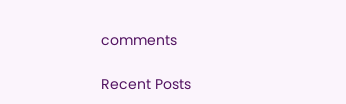comments

Recent Posts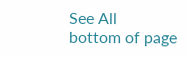See All
bottom of page